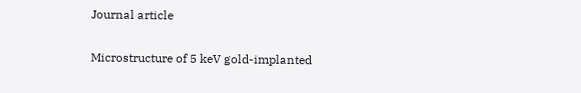Journal article

Microstructure of 5 keV gold-implanted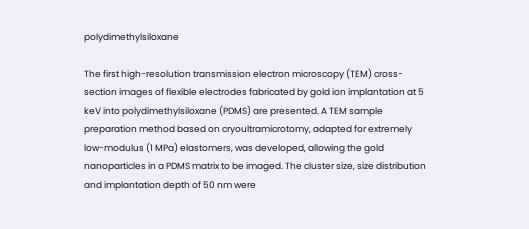polydimethylsiloxane

The first high-resolution transmission electron microscopy (TEM) cross-section images of flexible electrodes fabricated by gold ion implantation at 5 keV into polydimethylsiloxane (PDMS) are presented. A TEM sample preparation method based on cryoultramicrotomy, adapted for extremely low-modulus (1 MPa) elastomers, was developed, allowing the gold nanoparticles in a PDMS matrix to be imaged. The cluster size, size distribution and implantation depth of 50 nm were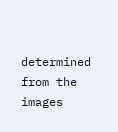determined from the images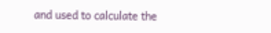and used to calculate the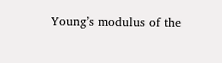Young’s modulus of the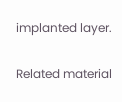implanted layer.

Related material